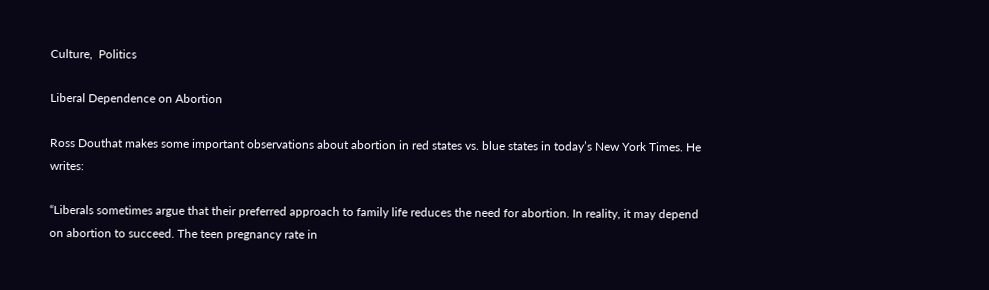Culture,  Politics

Liberal Dependence on Abortion

Ross Douthat makes some important observations about abortion in red states vs. blue states in today’s New York Times. He writes:

“Liberals sometimes argue that their preferred approach to family life reduces the need for abortion. In reality, it may depend on abortion to succeed. The teen pregnancy rate in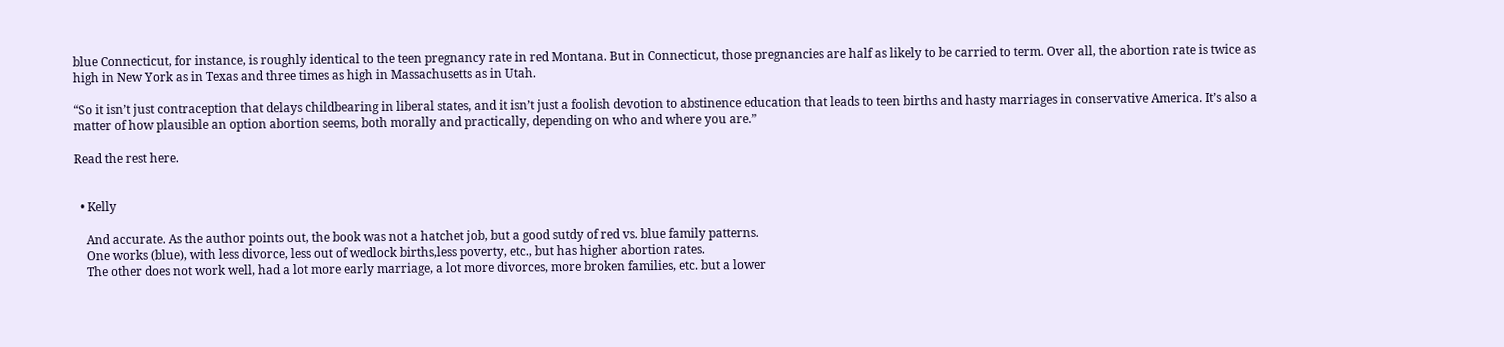blue Connecticut, for instance, is roughly identical to the teen pregnancy rate in red Montana. But in Connecticut, those pregnancies are half as likely to be carried to term. Over all, the abortion rate is twice as high in New York as in Texas and three times as high in Massachusetts as in Utah.

“So it isn’t just contraception that delays childbearing in liberal states, and it isn’t just a foolish devotion to abstinence education that leads to teen births and hasty marriages in conservative America. It’s also a matter of how plausible an option abortion seems, both morally and practically, depending on who and where you are.”

Read the rest here.


  • Kelly

    And accurate. As the author points out, the book was not a hatchet job, but a good sutdy of red vs. blue family patterns.
    One works (blue), with less divorce, less out of wedlock births,less poverty, etc., but has higher abortion rates.
    The other does not work well, had a lot more early marriage, a lot more divorces, more broken families, etc. but a lower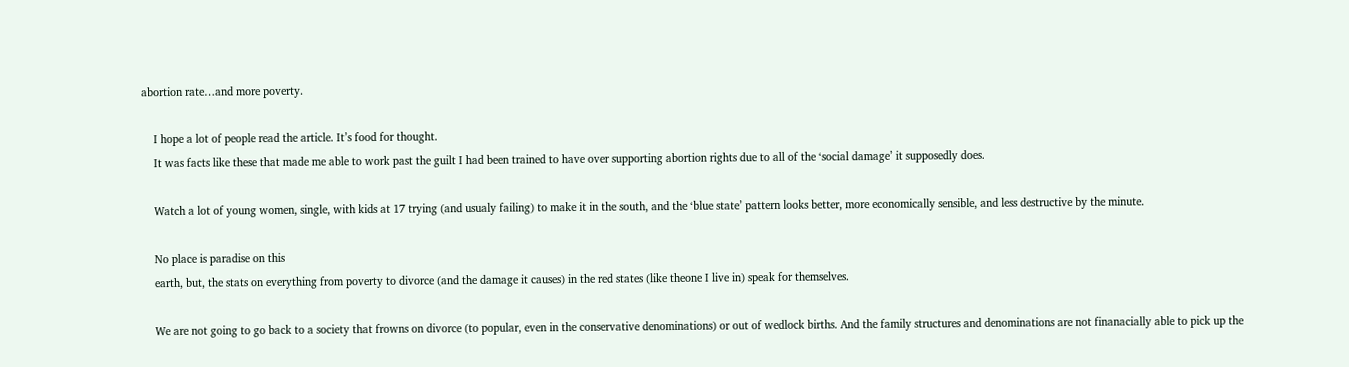abortion rate…and more poverty.

    I hope a lot of people read the article. It’s food for thought.
    It was facts like these that made me able to work past the guilt I had been trained to have over supporting abortion rights due to all of the ‘social damage’ it supposedly does.

    Watch a lot of young women, single, with kids at 17 trying (and usualy failing) to make it in the south, and the ‘blue state’ pattern looks better, more economically sensible, and less destructive by the minute.

    No place is paradise on this
    earth, but, the stats on everything from poverty to divorce (and the damage it causes) in the red states (like theone I live in) speak for themselves.

    We are not going to go back to a society that frowns on divorce (to popular, even in the conservative denominations) or out of wedlock births. And the family structures and denominations are not finanacially able to pick up the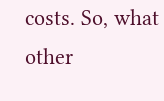costs. So, what other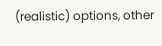(realistic) options, other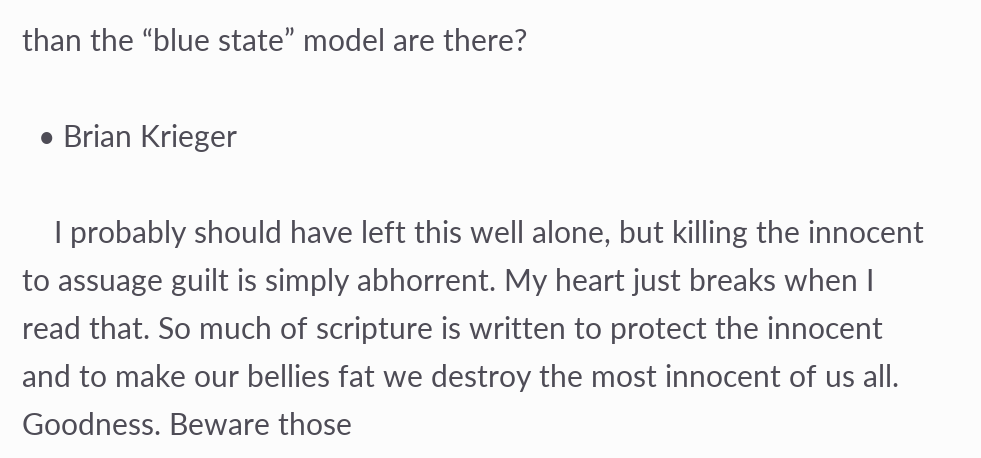than the “blue state” model are there?

  • Brian Krieger

    I probably should have left this well alone, but killing the innocent to assuage guilt is simply abhorrent. My heart just breaks when I read that. So much of scripture is written to protect the innocent and to make our bellies fat we destroy the most innocent of us all. Goodness. Beware those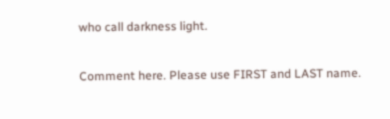who call darkness light.

Comment here. Please use FIRST and LAST name.